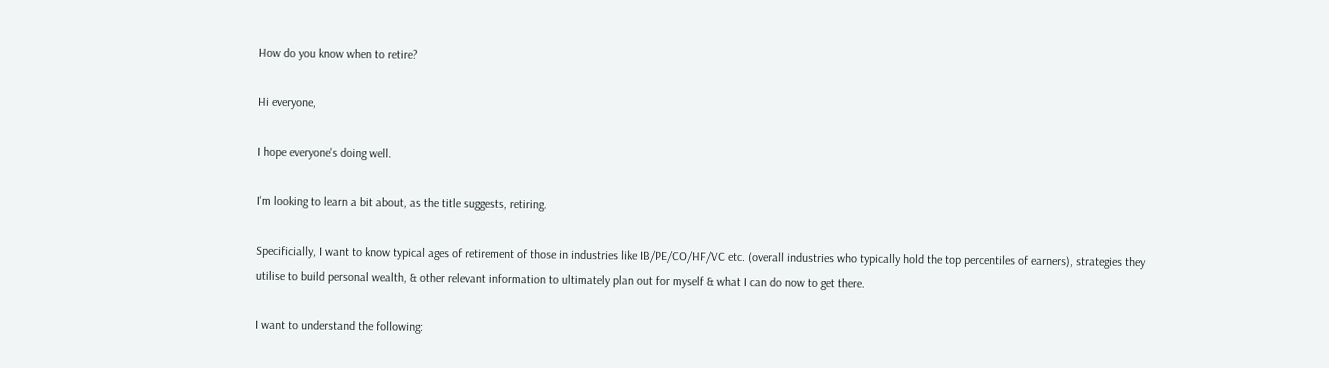How do you know when to retire?

Hi everyone,

I hope everyone's doing well.

I'm looking to learn a bit about, as the title suggests, retiring.

Specificially, I want to know typical ages of retirement of those in industries like IB/PE/CO/HF/VC etc. (overall industries who typically hold the top percentiles of earners), strategies they utilise to build personal wealth, & other relevant information to ultimately plan out for myself & what I can do now to get there.

I want to understand the following: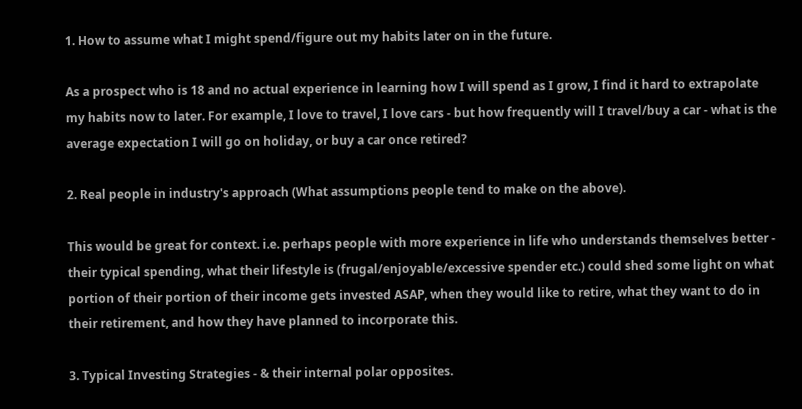1. How to assume what I might spend/figure out my habits later on in the future.

As a prospect who is 18 and no actual experience in learning how I will spend as I grow, I find it hard to extrapolate my habits now to later. For example, I love to travel, I love cars - but how frequently will I travel/buy a car - what is the average expectation I will go on holiday, or buy a car once retired?

2. Real people in industry's approach (What assumptions people tend to make on the above).

This would be great for context. i.e. perhaps people with more experience in life who understands themselves better - their typical spending, what their lifestyle is (frugal/enjoyable/excessive spender etc.) could shed some light on what portion of their portion of their income gets invested ASAP, when they would like to retire, what they want to do in their retirement, and how they have planned to incorporate this.

3. Typical Investing Strategies - & their internal polar opposites.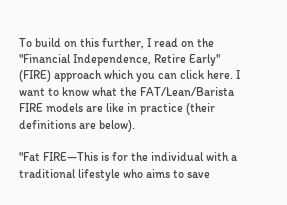To build on this further, I read on the "Financial Independence, Retire Early" (FIRE) approach which you can click here. I want to know what the FAT/Lean/Barista FIRE models are like in practice (their definitions are below).

"Fat FIRE—This is for the individual with a traditional lifestyle who aims to save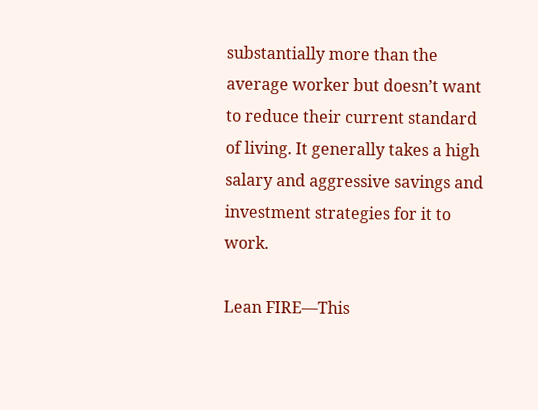substantially more than the average worker but doesn’t want to reduce their current standard of living. It generally takes a high salary and aggressive savings and investment strategies for it to work.

Lean FIRE—This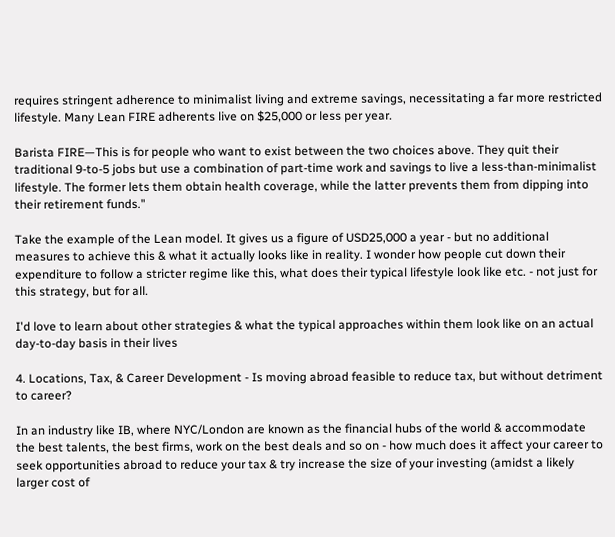requires stringent adherence to minimalist living and extreme savings, necessitating a far more restricted lifestyle. Many Lean FIRE adherents live on $25,000 or less per year.

Barista FIRE—This is for people who want to exist between the two choices above. They quit their traditional 9-to-5 jobs but use a combination of part-time work and savings to live a less-than-minimalist lifestyle. The former lets them obtain health coverage, while the latter prevents them from dipping into their retirement funds."

Take the example of the Lean model. It gives us a figure of USD25,000 a year - but no additional measures to achieve this & what it actually looks like in reality. I wonder how people cut down their expenditure to follow a stricter regime like this, what does their typical lifestyle look like etc. - not just for this strategy, but for all.

I'd love to learn about other strategies & what the typical approaches within them look like on an actual day-to-day basis in their lives

4. Locations, Tax, & Career Development - Is moving abroad feasible to reduce tax, but without detriment to career?

In an industry like IB, where NYC/London are known as the financial hubs of the world & accommodate the best talents, the best firms, work on the best deals and so on - how much does it affect your career to seek opportunities abroad to reduce your tax & try increase the size of your investing (amidst a likely larger cost of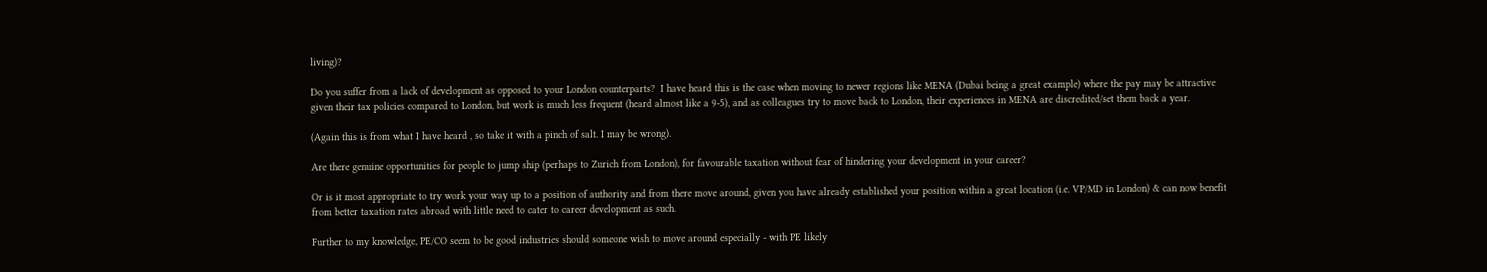living)?

Do you suffer from a lack of development as opposed to your London counterparts?  I have heard this is the case when moving to newer regions like MENA (Dubai being a great example) where the pay may be attractive given their tax policies compared to London, but work is much less frequent (heard almost like a 9-5), and as colleagues try to move back to London, their experiences in MENA are discredited/set them back a year.

(Again this is from what I have heard , so take it with a pinch of salt. I may be wrong).

Are there genuine opportunities for people to jump ship (perhaps to Zurich from London), for favourable taxation without fear of hindering your development in your career?

Or is it most appropriate to try work your way up to a position of authority and from there move around, given you have already established your position within a great location (i.e. VP/MD in London) & can now benefit from better taxation rates abroad with little need to cater to career development as such.

Further to my knowledge, PE/CO seem to be good industries should someone wish to move around especially - with PE likely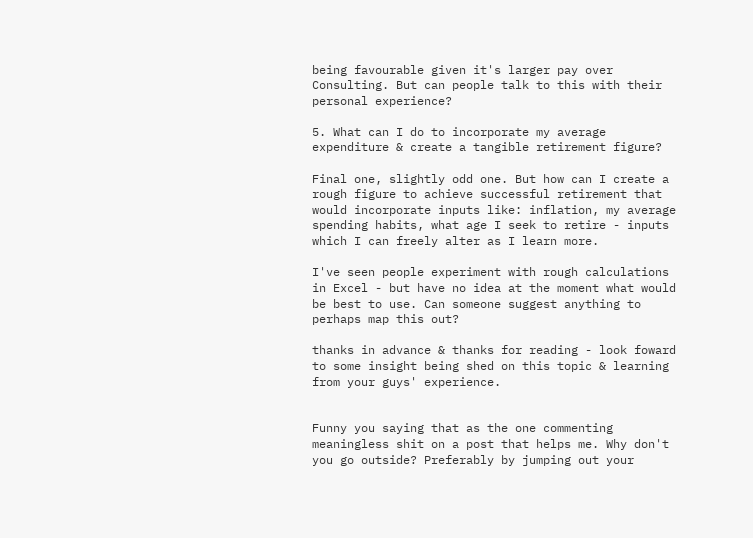being favourable given it's larger pay over Consulting. But can people talk to this with their personal experience?

5. What can I do to incorporate my average expenditure & create a tangible retirement figure?

Final one, slightly odd one. But how can I create a rough figure to achieve successful retirement that would incorporate inputs like: inflation, my average spending habits, what age I seek to retire - inputs which I can freely alter as I learn more.

I've seen people experiment with rough calculations in Excel - but have no idea at the moment what would be best to use. Can someone suggest anything to perhaps map this out?

thanks in advance & thanks for reading - look foward to some insight being shed on this topic & learning from your guys' experience.


Funny you saying that as the one commenting meaningless shit on a post that helps me. Why don't you go outside? Preferably by jumping out your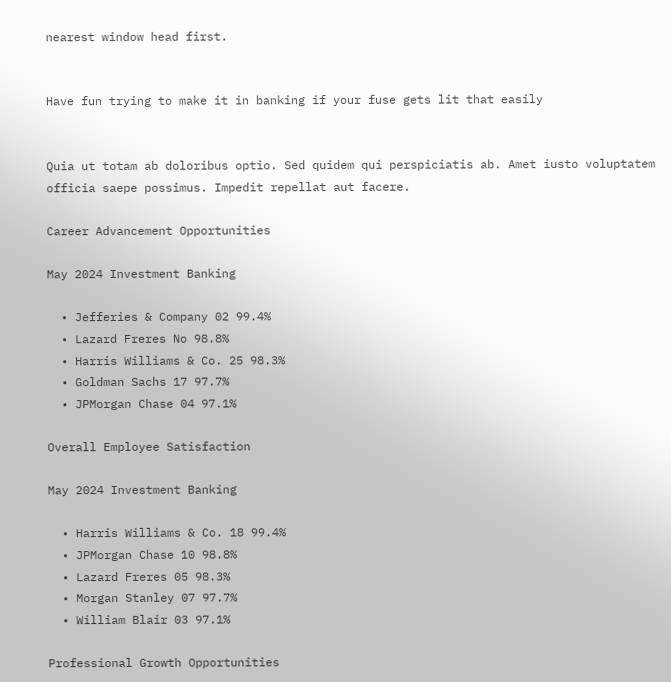nearest window head first.


Have fun trying to make it in banking if your fuse gets lit that easily


Quia ut totam ab doloribus optio. Sed quidem qui perspiciatis ab. Amet iusto voluptatem officia saepe possimus. Impedit repellat aut facere.

Career Advancement Opportunities

May 2024 Investment Banking

  • Jefferies & Company 02 99.4%
  • Lazard Freres No 98.8%
  • Harris Williams & Co. 25 98.3%
  • Goldman Sachs 17 97.7%
  • JPMorgan Chase 04 97.1%

Overall Employee Satisfaction

May 2024 Investment Banking

  • Harris Williams & Co. 18 99.4%
  • JPMorgan Chase 10 98.8%
  • Lazard Freres 05 98.3%
  • Morgan Stanley 07 97.7%
  • William Blair 03 97.1%

Professional Growth Opportunities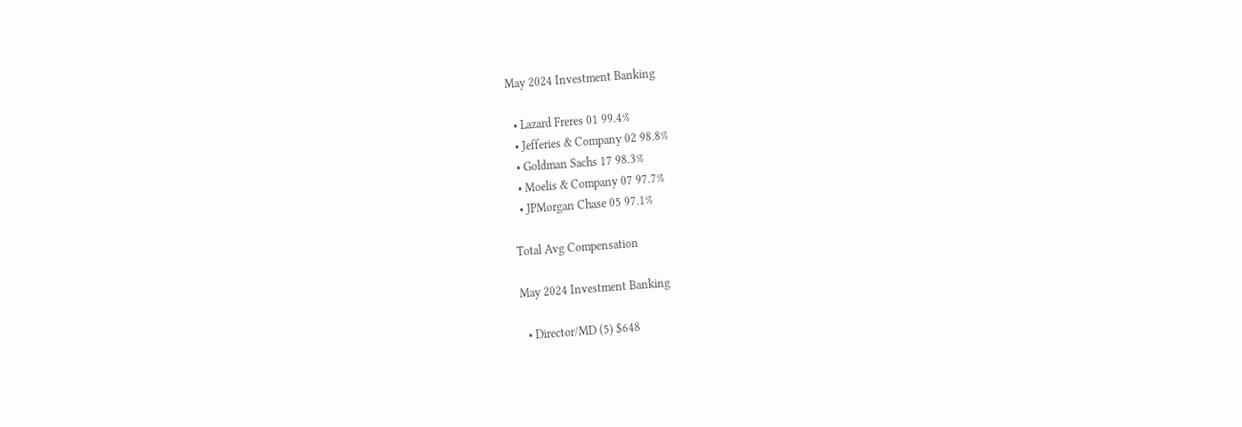May 2024 Investment Banking

  • Lazard Freres 01 99.4%
  • Jefferies & Company 02 98.8%
  • Goldman Sachs 17 98.3%
  • Moelis & Company 07 97.7%
  • JPMorgan Chase 05 97.1%

Total Avg Compensation

May 2024 Investment Banking

  • Director/MD (5) $648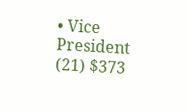• Vice President (21) $373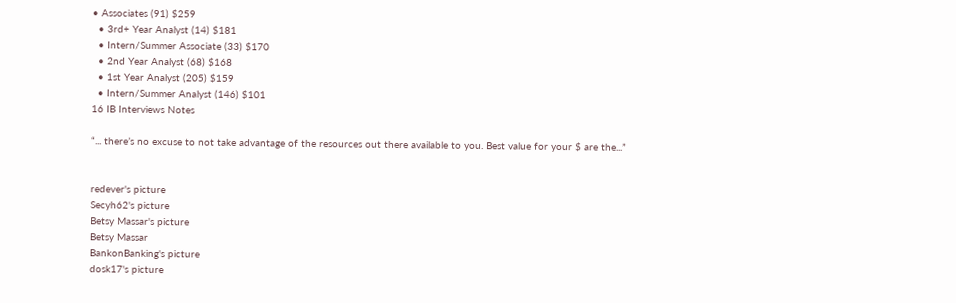• Associates (91) $259
  • 3rd+ Year Analyst (14) $181
  • Intern/Summer Associate (33) $170
  • 2nd Year Analyst (68) $168
  • 1st Year Analyst (205) $159
  • Intern/Summer Analyst (146) $101
16 IB Interviews Notes

“... there’s no excuse to not take advantage of the resources out there available to you. Best value for your $ are the...”


redever's picture
Secyh62's picture
Betsy Massar's picture
Betsy Massar
BankonBanking's picture
dosk17's picture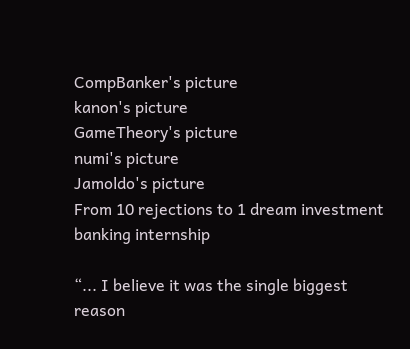CompBanker's picture
kanon's picture
GameTheory's picture
numi's picture
Jamoldo's picture
From 10 rejections to 1 dream investment banking internship

“... I believe it was the single biggest reason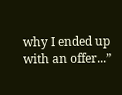why I ended up with an offer...”